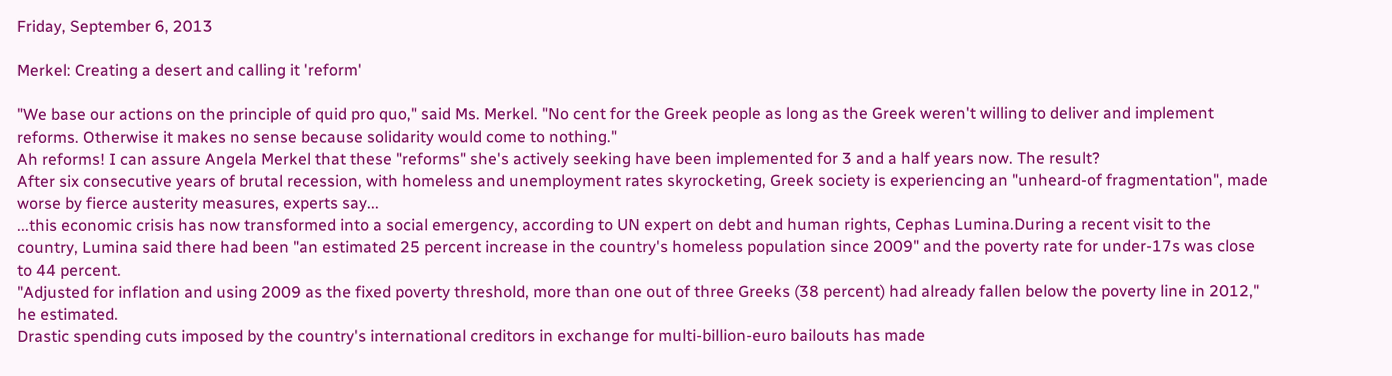Friday, September 6, 2013

Merkel: Creating a desert and calling it 'reform'

"We base our actions on the principle of quid pro quo," said Ms. Merkel. "No cent for the Greek people as long as the Greek weren't willing to deliver and implement reforms. Otherwise it makes no sense because solidarity would come to nothing."
Ah reforms! I can assure Angela Merkel that these "reforms" she's actively seeking have been implemented for 3 and a half years now. The result?
After six consecutive years of brutal recession, with homeless and unemployment rates skyrocketing, Greek society is experiencing an "unheard-of fragmentation", made worse by fierce austerity measures, experts say...
...this economic crisis has now transformed into a social emergency, according to UN expert on debt and human rights, Cephas Lumina.During a recent visit to the country, Lumina said there had been "an estimated 25 percent increase in the country's homeless population since 2009" and the poverty rate for under-17s was close to 44 percent.
"Adjusted for inflation and using 2009 as the fixed poverty threshold, more than one out of three Greeks (38 percent) had already fallen below the poverty line in 2012," he estimated.
Drastic spending cuts imposed by the country's international creditors in exchange for multi-billion-euro bailouts has made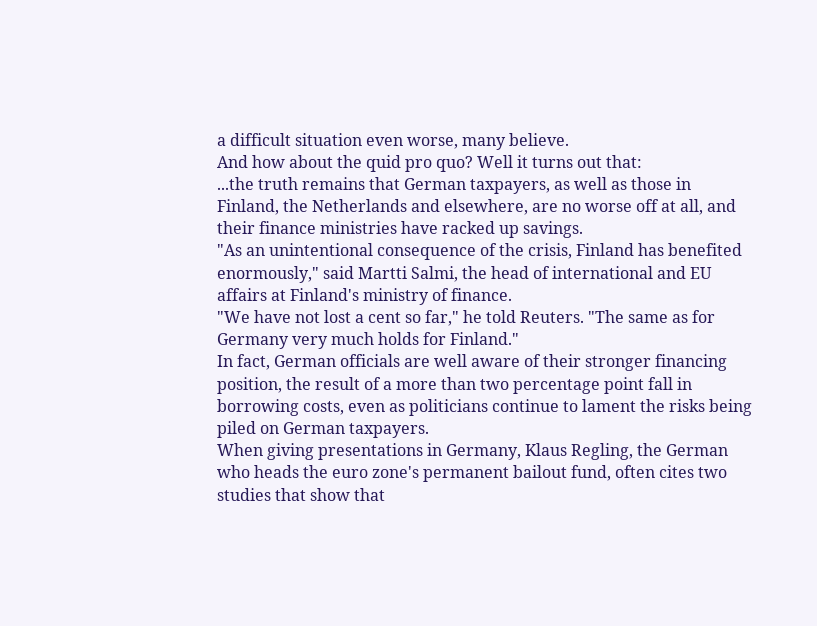a difficult situation even worse, many believe.
And how about the quid pro quo? Well it turns out that:
...the truth remains that German taxpayers, as well as those in Finland, the Netherlands and elsewhere, are no worse off at all, and their finance ministries have racked up savings.
"As an unintentional consequence of the crisis, Finland has benefited enormously," said Martti Salmi, the head of international and EU affairs at Finland's ministry of finance.
"We have not lost a cent so far," he told Reuters. "The same as for Germany very much holds for Finland."
In fact, German officials are well aware of their stronger financing position, the result of a more than two percentage point fall in borrowing costs, even as politicians continue to lament the risks being piled on German taxpayers.
When giving presentations in Germany, Klaus Regling, the German who heads the euro zone's permanent bailout fund, often cites two studies that show that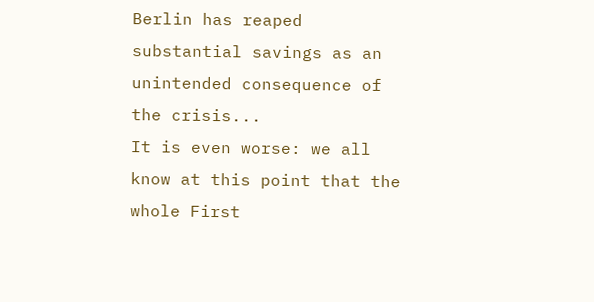Berlin has reaped substantial savings as an unintended consequence of the crisis...
It is even worse: we all know at this point that the whole First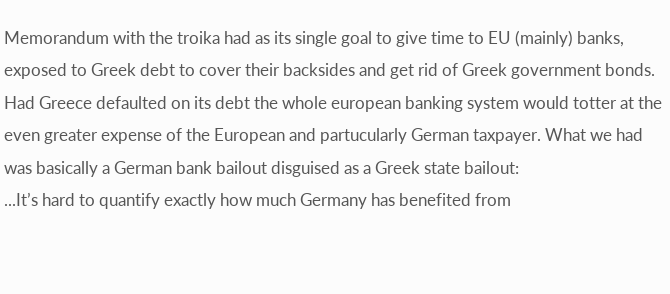Memorandum with the troika had as its single goal to give time to EU (mainly) banks, exposed to Greek debt to cover their backsides and get rid of Greek government bonds. Had Greece defaulted on its debt the whole european banking system would totter at the even greater expense of the European and partucularly German taxpayer. What we had was basically a German bank bailout disguised as a Greek state bailout:
...It’s hard to quantify exactly how much Germany has benefited from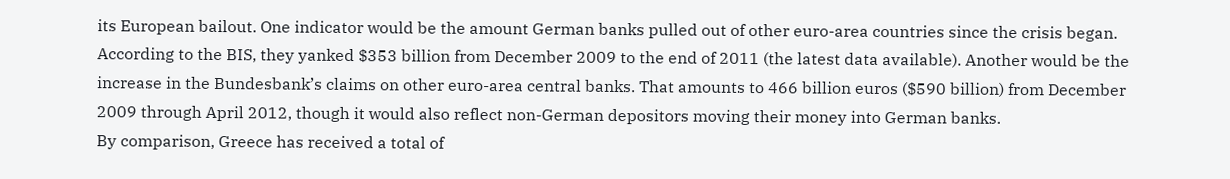its European bailout. One indicator would be the amount German banks pulled out of other euro-area countries since the crisis began. According to the BIS, they yanked $353 billion from December 2009 to the end of 2011 (the latest data available). Another would be the increase in the Bundesbank’s claims on other euro-area central banks. That amounts to 466 billion euros ($590 billion) from December 2009 through April 2012, though it would also reflect non-German depositors moving their money into German banks.
By comparison, Greece has received a total of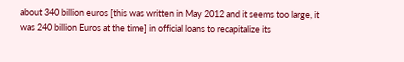about 340 billion euros [this was written in May 2012 and it seems too large, it was 240 billion Euros at the time] in official loans to recapitalize its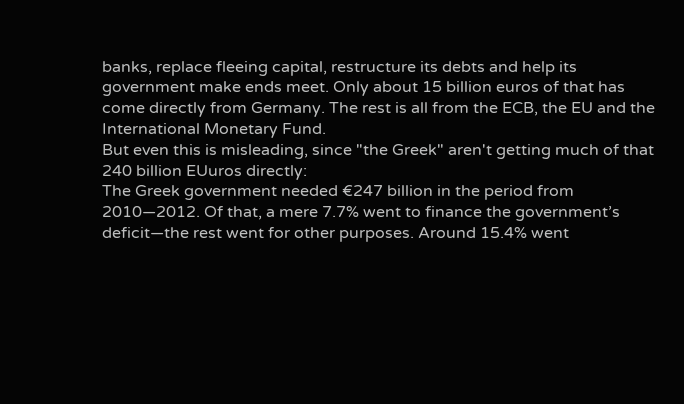banks, replace fleeing capital, restructure its debts and help its government make ends meet. Only about 15 billion euros of that has come directly from Germany. The rest is all from the ECB, the EU and the International Monetary Fund.
But even this is misleading, since "the Greek" aren't getting much of that 240 billion EUuros directly:
The Greek government needed €247 billion in the period from 2010—2012. Of that, a mere 7.7% went to finance the government’s deficit—the rest went for other purposes. Around 15.4% went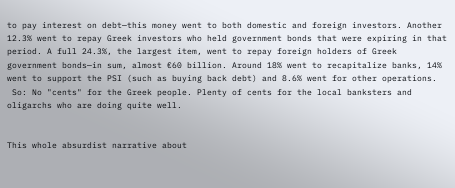to pay interest on debt—this money went to both domestic and foreign investors. Another 12.3% went to repay Greek investors who held government bonds that were expiring in that period. A full 24.3%, the largest item, went to repay foreign holders of Greek government bonds—in sum, almost €60 billion. Around 18% went to recapitalize banks, 14% went to support the PSI (such as buying back debt) and 8.6% went for other operations.
 So: No "cents" for the Greek people. Plenty of cents for the local banksters and oligarchs who are doing quite well.


This whole absurdist narrative about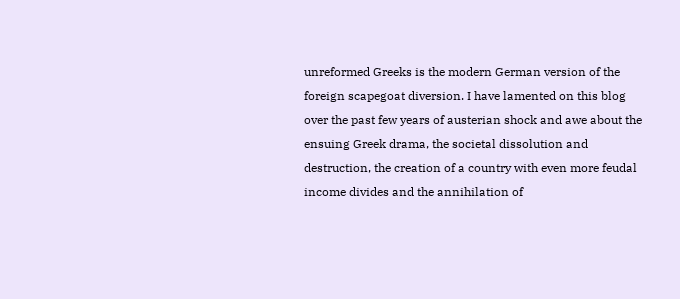unreformed Greeks is the modern German version of the foreign scapegoat diversion. I have lamented on this blog over the past few years of austerian shock and awe about the ensuing Greek drama, the societal dissolution and destruction, the creation of a country with even more feudal income divides and the annihilation of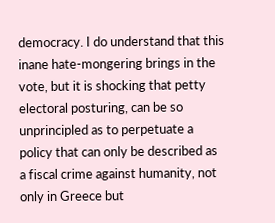democracy. I do understand that this inane hate-mongering brings in the vote, but it is shocking that petty electoral posturing, can be so unprincipled as to perpetuate a policy that can only be described as a fiscal crime against humanity, not only in Greece but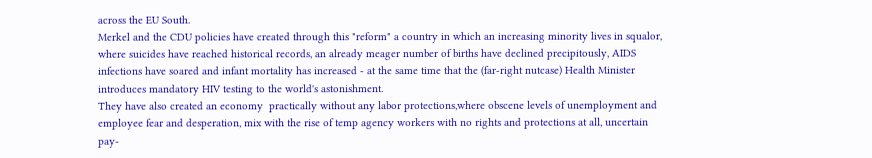across the EU South.
Merkel and the CDU policies have created through this "reform" a country in which an increasing minority lives in squalor, where suicides have reached historical records, an already meager number of births have declined precipitously, AIDS infections have soared and infant mortality has increased - at the same time that the (far-right nutcase) Health Minister introduces mandatory HIV testing to the world's astonishment.
They have also created an economy  practically without any labor protections,where obscene levels of unemployment and employee fear and desperation, mix with the rise of temp agency workers with no rights and protections at all, uncertain pay-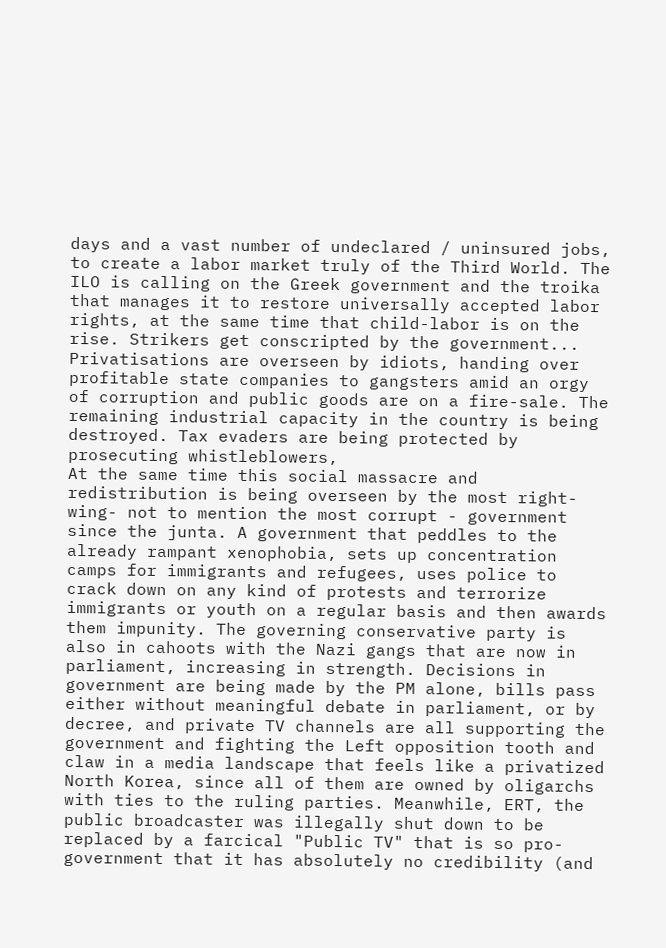days and a vast number of undeclared / uninsured jobs, to create a labor market truly of the Third World. The ILO is calling on the Greek government and the troika that manages it to restore universally accepted labor rights, at the same time that child-labor is on the rise. Strikers get conscripted by the government... Privatisations are overseen by idiots, handing over profitable state companies to gangsters amid an orgy of corruption and public goods are on a fire-sale. The remaining industrial capacity in the country is being destroyed. Tax evaders are being protected by prosecuting whistleblowers,
At the same time this social massacre and redistribution is being overseen by the most right-wing- not to mention the most corrupt - government since the junta. A government that peddles to the already rampant xenophobia, sets up concentration camps for immigrants and refugees, uses police to crack down on any kind of protests and terrorize immigrants or youth on a regular basis and then awards them impunity. The governing conservative party is also in cahoots with the Nazi gangs that are now in parliament, increasing in strength. Decisions in government are being made by the PM alone, bills pass either without meaningful debate in parliament, or by decree, and private TV channels are all supporting the government and fighting the Left opposition tooth and claw in a media landscape that feels like a privatized North Korea, since all of them are owned by oligarchs with ties to the ruling parties. Meanwhile, ERT, the public broadcaster was illegally shut down to be replaced by a farcical "Public TV" that is so pro-government that it has absolutely no credibility (and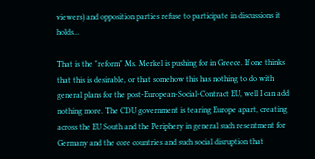viewers) and opposition parties refuse to participate in discussions it holds...

That is the "reform" Ms. Merkel is pushing for in Greece. If one thinks that this is desirable, or that somehow this has nothing to do with general plans for the post-European-Social-Contract EU, well I can add nothing more. The CDU government is tearing Europe apart, creating across the EU South and the Periphery in general such resentment for Germany and the core countries and such social disruption that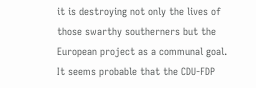it is destroying not only the lives of those swarthy southerners but the European project as a communal goal. It seems probable that the CDU-FDP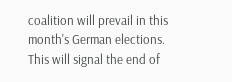coalition will prevail in this month's German elections. This will signal the end of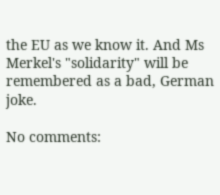the EU as we know it. And Ms Merkel's "solidarity" will be remembered as a bad, German joke.

No comments: